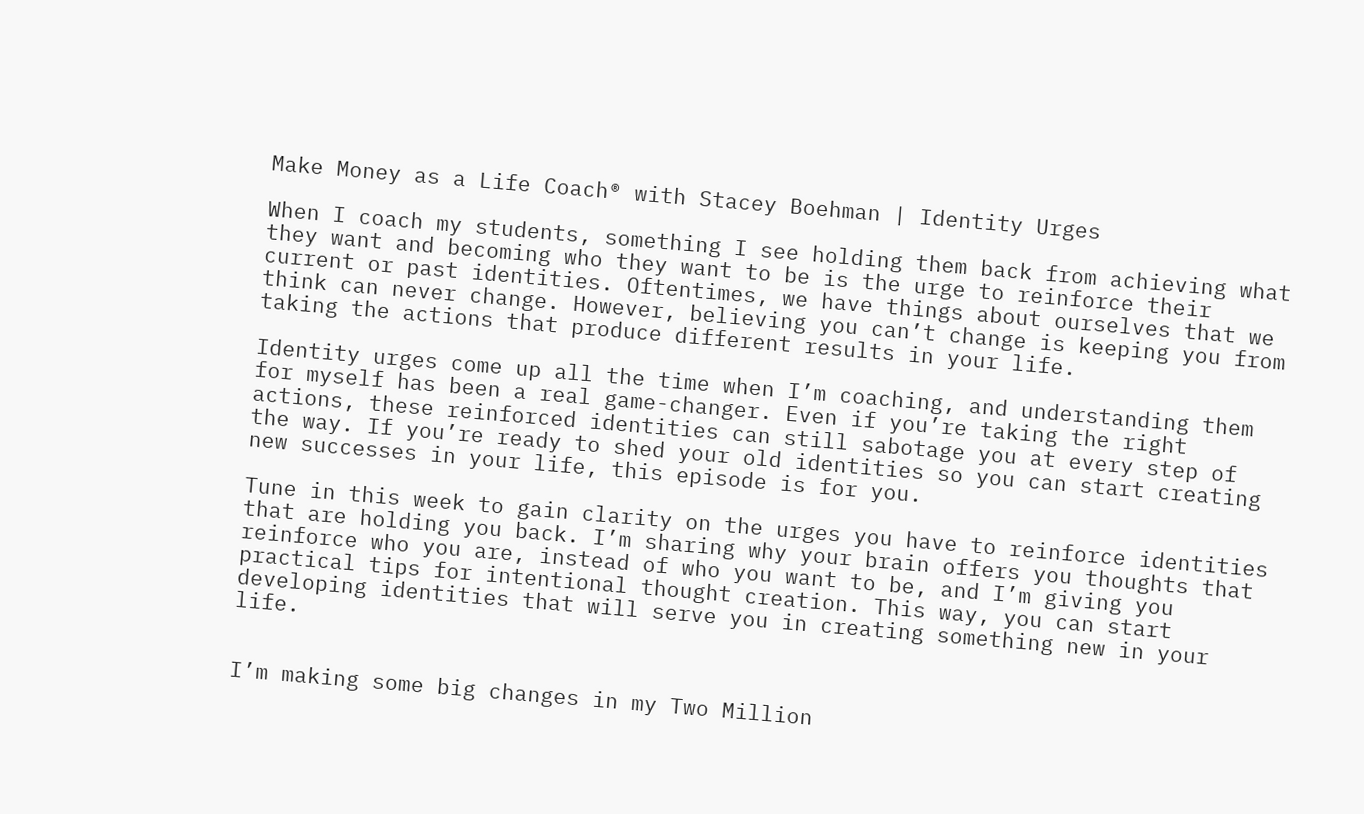Make Money as a Life Coach® with Stacey Boehman | Identity Urges

When I coach my students, something I see holding them back from achieving what they want and becoming who they want to be is the urge to reinforce their current or past identities. Oftentimes, we have things about ourselves that we think can never change. However, believing you can’t change is keeping you from taking the actions that produce different results in your life.

Identity urges come up all the time when I’m coaching, and understanding them for myself has been a real game-changer. Even if you’re taking the right actions, these reinforced identities can still sabotage you at every step of the way. If you’re ready to shed your old identities so you can start creating new successes in your life, this episode is for you.

Tune in this week to gain clarity on the urges you have to reinforce identities that are holding you back. I’m sharing why your brain offers you thoughts that reinforce who you are, instead of who you want to be, and I’m giving you practical tips for intentional thought creation. This way, you can start developing identities that will serve you in creating something new in your life.


I’m making some big changes in my Two Million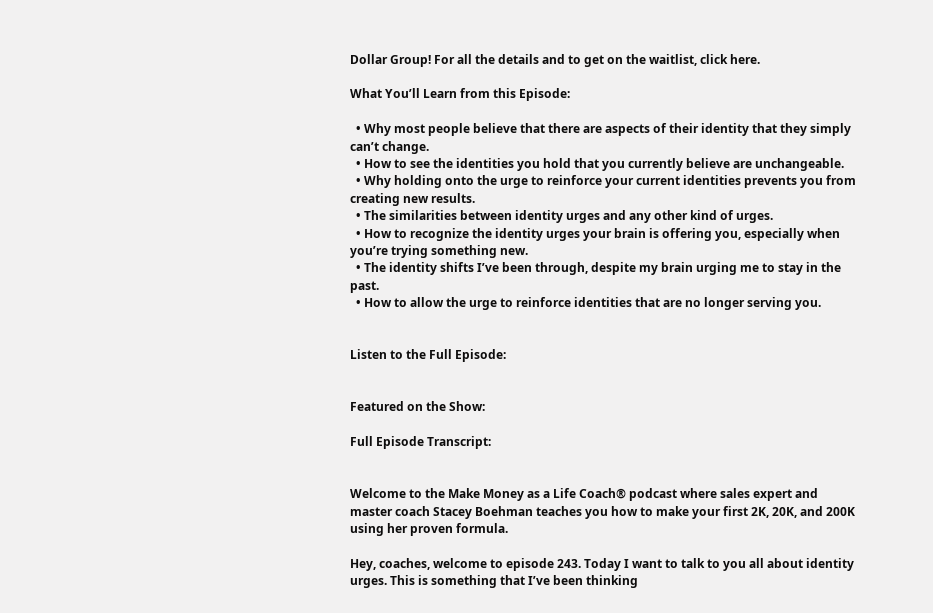Dollar Group! For all the details and to get on the waitlist, click here.

What You’ll Learn from this Episode:

  • Why most people believe that there are aspects of their identity that they simply can’t change.
  • How to see the identities you hold that you currently believe are unchangeable.
  • Why holding onto the urge to reinforce your current identities prevents you from creating new results.
  • The similarities between identity urges and any other kind of urges.
  • How to recognize the identity urges your brain is offering you, especially when you’re trying something new.
  • The identity shifts I’ve been through, despite my brain urging me to stay in the past.
  • How to allow the urge to reinforce identities that are no longer serving you.


Listen to the Full Episode:


Featured on the Show:

Full Episode Transcript:


Welcome to the Make Money as a Life Coach® podcast where sales expert and master coach Stacey Boehman teaches you how to make your first 2K, 20K, and 200K using her proven formula.

Hey, coaches, welcome to episode 243. Today I want to talk to you all about identity urges. This is something that I’ve been thinking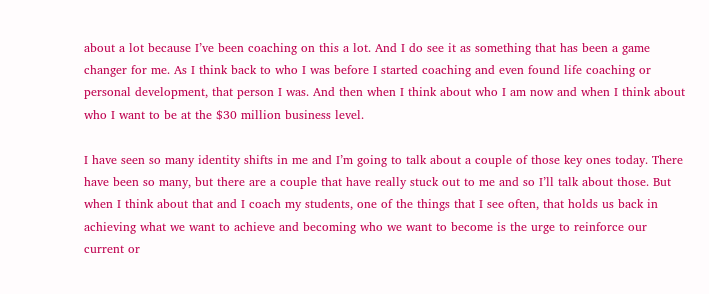about a lot because I’ve been coaching on this a lot. And I do see it as something that has been a game changer for me. As I think back to who I was before I started coaching and even found life coaching or personal development, that person I was. And then when I think about who I am now and when I think about who I want to be at the $30 million business level.

I have seen so many identity shifts in me and I’m going to talk about a couple of those key ones today. There have been so many, but there are a couple that have really stuck out to me and so I’ll talk about those. But when I think about that and I coach my students, one of the things that I see often, that holds us back in achieving what we want to achieve and becoming who we want to become is the urge to reinforce our current or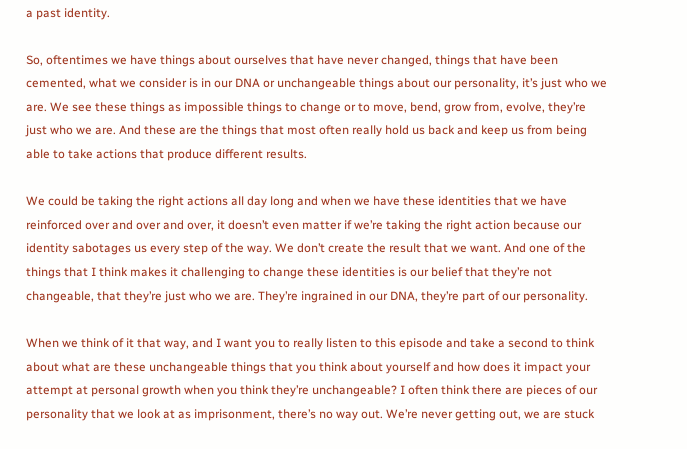a past identity.

So, oftentimes we have things about ourselves that have never changed, things that have been cemented, what we consider is in our DNA or unchangeable things about our personality, it’s just who we are. We see these things as impossible things to change or to move, bend, grow from, evolve, they’re just who we are. And these are the things that most often really hold us back and keep us from being able to take actions that produce different results.

We could be taking the right actions all day long and when we have these identities that we have reinforced over and over and over, it doesn’t even matter if we’re taking the right action because our identity sabotages us every step of the way. We don’t create the result that we want. And one of the things that I think makes it challenging to change these identities is our belief that they’re not changeable, that they’re just who we are. They’re ingrained in our DNA, they’re part of our personality.

When we think of it that way, and I want you to really listen to this episode and take a second to think about what are these unchangeable things that you think about yourself and how does it impact your attempt at personal growth when you think they’re unchangeable? I often think there are pieces of our personality that we look at as imprisonment, there’s no way out. We’re never getting out, we are stuck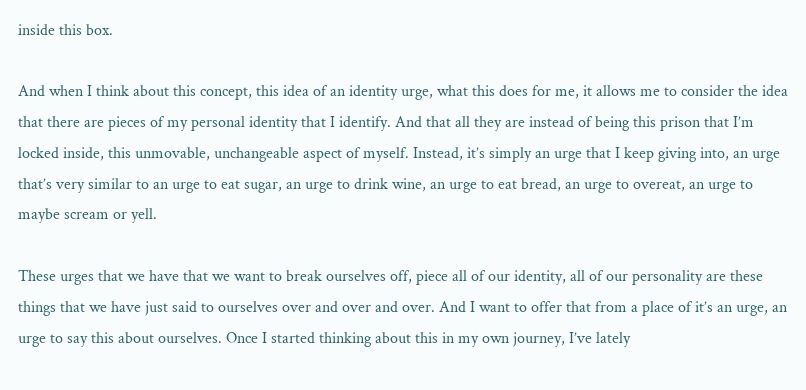inside this box.

And when I think about this concept, this idea of an identity urge, what this does for me, it allows me to consider the idea that there are pieces of my personal identity that I identify. And that all they are instead of being this prison that I’m locked inside, this unmovable, unchangeable aspect of myself. Instead, it’s simply an urge that I keep giving into, an urge that’s very similar to an urge to eat sugar, an urge to drink wine, an urge to eat bread, an urge to overeat, an urge to maybe scream or yell.

These urges that we have that we want to break ourselves off, piece all of our identity, all of our personality are these things that we have just said to ourselves over and over and over. And I want to offer that from a place of it’s an urge, an urge to say this about ourselves. Once I started thinking about this in my own journey, I’ve lately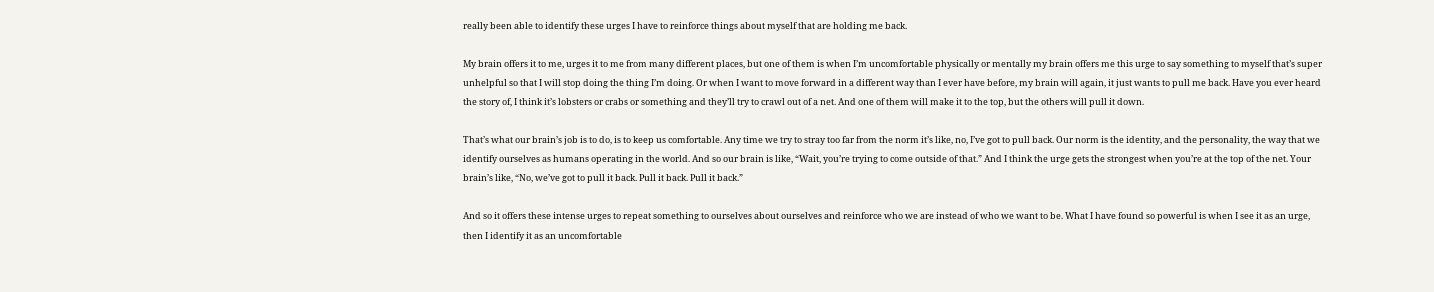really been able to identify these urges I have to reinforce things about myself that are holding me back.

My brain offers it to me, urges it to me from many different places, but one of them is when I’m uncomfortable physically or mentally my brain offers me this urge to say something to myself that’s super unhelpful so that I will stop doing the thing I’m doing. Or when I want to move forward in a different way than I ever have before, my brain will again, it just wants to pull me back. Have you ever heard the story of, I think it’s lobsters or crabs or something and they’ll try to crawl out of a net. And one of them will make it to the top, but the others will pull it down.

That’s what our brain’s job is to do, is to keep us comfortable. Any time we try to stray too far from the norm it’s like, no, I’ve got to pull back. Our norm is the identity, and the personality, the way that we identify ourselves as humans operating in the world. And so our brain is like, “Wait, you’re trying to come outside of that.” And I think the urge gets the strongest when you’re at the top of the net. Your brain’s like, “No, we’ve got to pull it back. Pull it back. Pull it back.”

And so it offers these intense urges to repeat something to ourselves about ourselves and reinforce who we are instead of who we want to be. What I have found so powerful is when I see it as an urge, then I identify it as an uncomfortable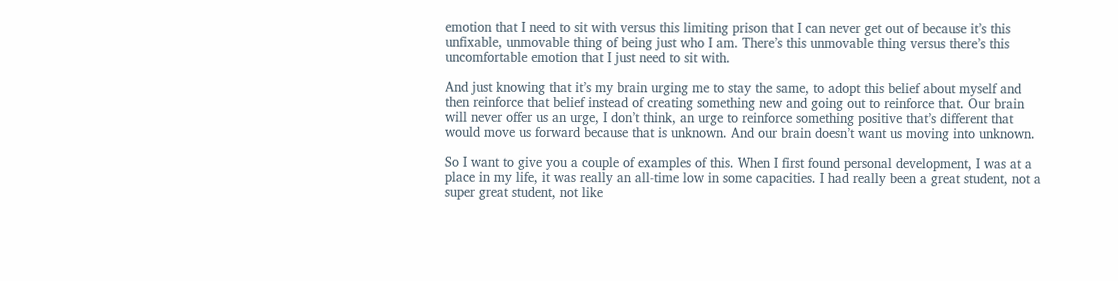emotion that I need to sit with versus this limiting prison that I can never get out of because it’s this unfixable, unmovable thing of being just who I am. There’s this unmovable thing versus there’s this uncomfortable emotion that I just need to sit with.

And just knowing that it’s my brain urging me to stay the same, to adopt this belief about myself and then reinforce that belief instead of creating something new and going out to reinforce that. Our brain will never offer us an urge, I don’t think, an urge to reinforce something positive that’s different that would move us forward because that is unknown. And our brain doesn’t want us moving into unknown.

So I want to give you a couple of examples of this. When I first found personal development, I was at a place in my life, it was really an all-time low in some capacities. I had really been a great student, not a super great student, not like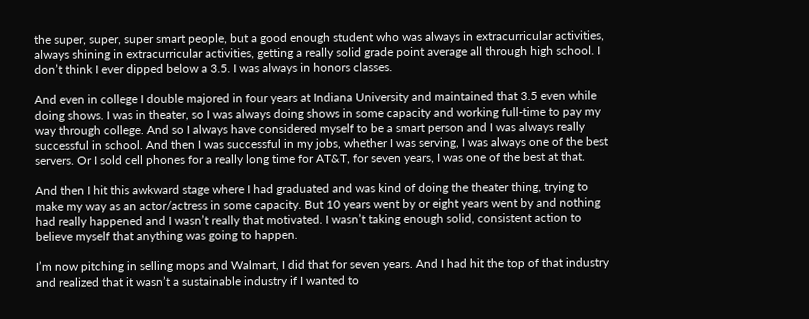the super, super, super smart people, but a good enough student who was always in extracurricular activities, always shining in extracurricular activities, getting a really solid grade point average all through high school. I don’t think I ever dipped below a 3.5. I was always in honors classes.

And even in college I double majored in four years at Indiana University and maintained that 3.5 even while doing shows. I was in theater, so I was always doing shows in some capacity and working full-time to pay my way through college. And so I always have considered myself to be a smart person and I was always really successful in school. And then I was successful in my jobs, whether I was serving, I was always one of the best servers. Or I sold cell phones for a really long time for AT&T, for seven years, I was one of the best at that.

And then I hit this awkward stage where I had graduated and was kind of doing the theater thing, trying to make my way as an actor/actress in some capacity. But 10 years went by or eight years went by and nothing had really happened and I wasn’t really that motivated. I wasn’t taking enough solid, consistent action to believe myself that anything was going to happen.

I’m now pitching in selling mops and Walmart, I did that for seven years. And I had hit the top of that industry and realized that it wasn’t a sustainable industry if I wanted to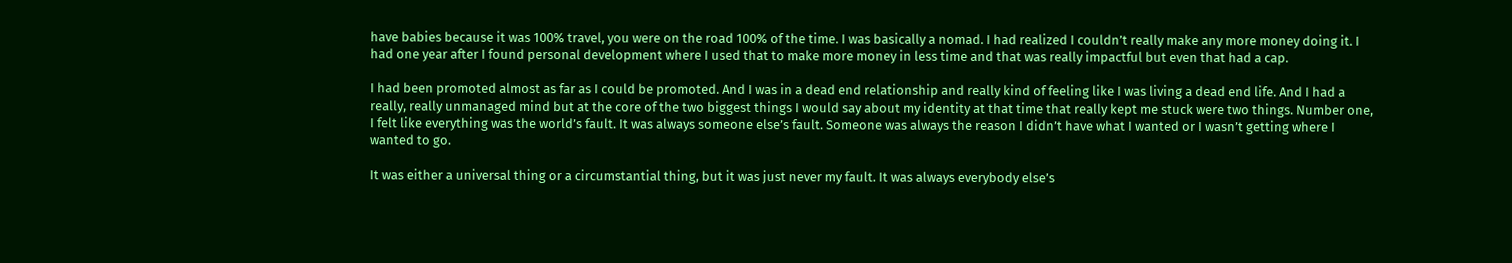have babies because it was 100% travel, you were on the road 100% of the time. I was basically a nomad. I had realized I couldn’t really make any more money doing it. I had one year after I found personal development where I used that to make more money in less time and that was really impactful but even that had a cap.

I had been promoted almost as far as I could be promoted. And I was in a dead end relationship and really kind of feeling like I was living a dead end life. And I had a really, really unmanaged mind but at the core of the two biggest things I would say about my identity at that time that really kept me stuck were two things. Number one, I felt like everything was the world’s fault. It was always someone else’s fault. Someone was always the reason I didn’t have what I wanted or I wasn’t getting where I wanted to go.

It was either a universal thing or a circumstantial thing, but it was just never my fault. It was always everybody else’s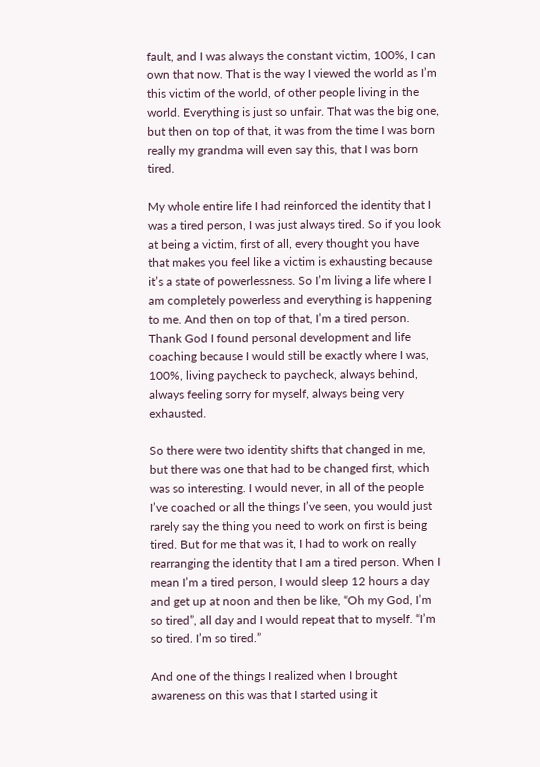fault, and I was always the constant victim, 100%, I can own that now. That is the way I viewed the world as I’m this victim of the world, of other people living in the world. Everything is just so unfair. That was the big one, but then on top of that, it was from the time I was born really my grandma will even say this, that I was born tired.

My whole entire life I had reinforced the identity that I was a tired person, I was just always tired. So if you look at being a victim, first of all, every thought you have that makes you feel like a victim is exhausting because it’s a state of powerlessness. So I’m living a life where I am completely powerless and everything is happening to me. And then on top of that, I’m a tired person. Thank God I found personal development and life coaching because I would still be exactly where I was, 100%, living paycheck to paycheck, always behind, always feeling sorry for myself, always being very exhausted.

So there were two identity shifts that changed in me, but there was one that had to be changed first, which was so interesting. I would never, in all of the people I’ve coached or all the things I’ve seen, you would just rarely say the thing you need to work on first is being tired. But for me that was it, I had to work on really rearranging the identity that I am a tired person. When I mean I’m a tired person, I would sleep 12 hours a day and get up at noon and then be like, “Oh my God, I’m so tired”, all day and I would repeat that to myself. “I’m so tired. I’m so tired.”

And one of the things I realized when I brought awareness on this was that I started using it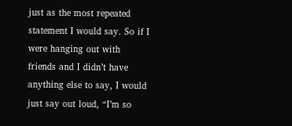just as the most repeated statement I would say. So if I were hanging out with friends and I didn’t have anything else to say, I would just say out loud, “I’m so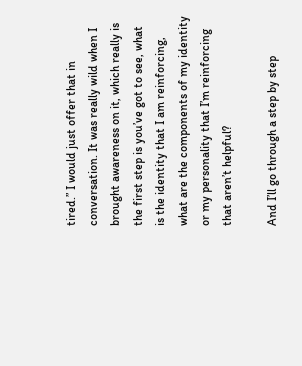tired.” I would just offer that in conversation. It was really wild when I brought awareness on it, which really is the first step is you’ve got to see, what is the identity that I am reinforcing, what are the components of my identity or my personality that I’m reinforcing that aren’t helpful?

And I’ll go through a step by step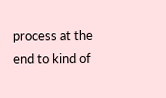process at the end to kind of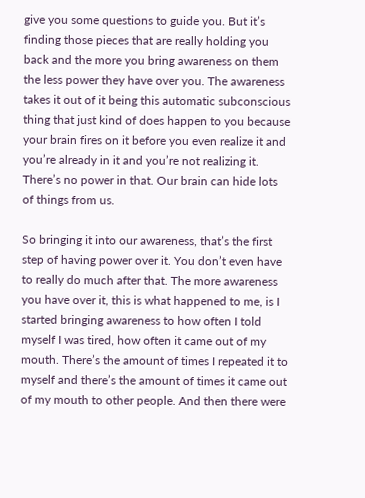give you some questions to guide you. But it’s finding those pieces that are really holding you back and the more you bring awareness on them the less power they have over you. The awareness takes it out of it being this automatic subconscious thing that just kind of does happen to you because your brain fires on it before you even realize it and you’re already in it and you’re not realizing it. There’s no power in that. Our brain can hide lots of things from us.

So bringing it into our awareness, that’s the first step of having power over it. You don’t even have to really do much after that. The more awareness you have over it, this is what happened to me, is I started bringing awareness to how often I told myself I was tired, how often it came out of my mouth. There’s the amount of times I repeated it to myself and there’s the amount of times it came out of my mouth to other people. And then there were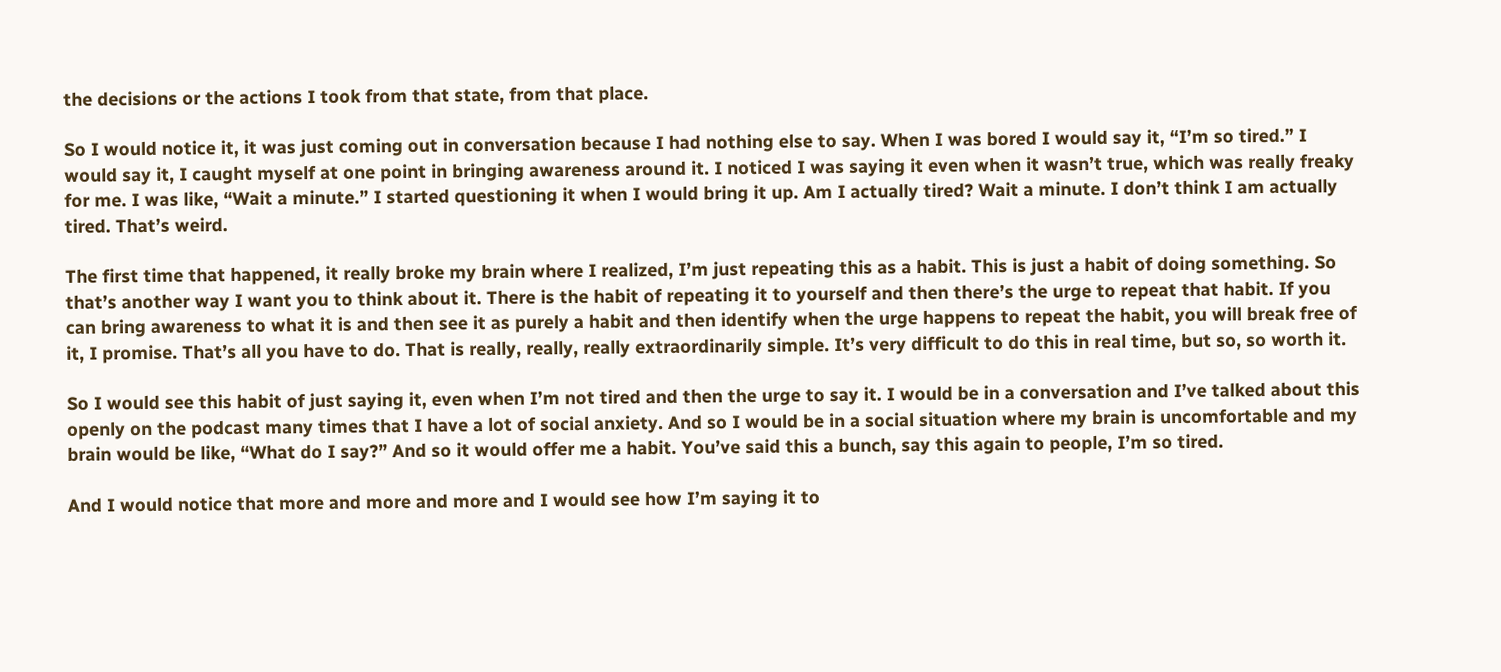the decisions or the actions I took from that state, from that place.

So I would notice it, it was just coming out in conversation because I had nothing else to say. When I was bored I would say it, “I’m so tired.” I would say it, I caught myself at one point in bringing awareness around it. I noticed I was saying it even when it wasn’t true, which was really freaky for me. I was like, “Wait a minute.” I started questioning it when I would bring it up. Am I actually tired? Wait a minute. I don’t think I am actually tired. That’s weird.

The first time that happened, it really broke my brain where I realized, I’m just repeating this as a habit. This is just a habit of doing something. So that’s another way I want you to think about it. There is the habit of repeating it to yourself and then there’s the urge to repeat that habit. If you can bring awareness to what it is and then see it as purely a habit and then identify when the urge happens to repeat the habit, you will break free of it, I promise. That’s all you have to do. That is really, really, really extraordinarily simple. It’s very difficult to do this in real time, but so, so worth it.

So I would see this habit of just saying it, even when I’m not tired and then the urge to say it. I would be in a conversation and I’ve talked about this openly on the podcast many times that I have a lot of social anxiety. And so I would be in a social situation where my brain is uncomfortable and my brain would be like, “What do I say?” And so it would offer me a habit. You’ve said this a bunch, say this again to people, I’m so tired.

And I would notice that more and more and more and I would see how I’m saying it to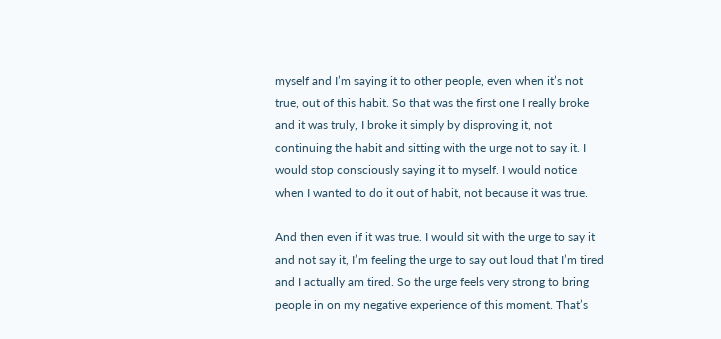myself and I’m saying it to other people, even when it’s not true, out of this habit. So that was the first one I really broke and it was truly, I broke it simply by disproving it, not continuing the habit and sitting with the urge not to say it. I would stop consciously saying it to myself. I would notice when I wanted to do it out of habit, not because it was true.

And then even if it was true. I would sit with the urge to say it and not say it, I’m feeling the urge to say out loud that I’m tired and I actually am tired. So the urge feels very strong to bring people in on my negative experience of this moment. That’s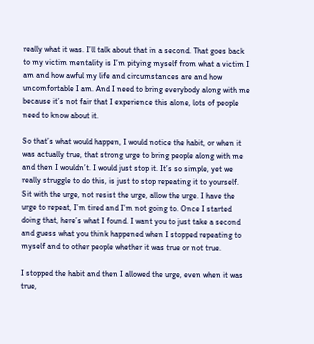really what it was. I’ll talk about that in a second. That goes back to my victim mentality is I’m pitying myself from what a victim I am and how awful my life and circumstances are and how uncomfortable I am. And I need to bring everybody along with me because it’s not fair that I experience this alone, lots of people need to know about it.

So that’s what would happen, I would notice the habit, or when it was actually true, that strong urge to bring people along with me and then I wouldn’t. I would just stop it. It’s so simple, yet we really struggle to do this, is just to stop repeating it to yourself. Sit with the urge, not resist the urge, allow the urge. I have the urge to repeat, I’m tired and I’m not going to. Once I started doing that, here’s what I found. I want you to just take a second and guess what you think happened when I stopped repeating to myself and to other people whether it was true or not true.

I stopped the habit and then I allowed the urge, even when it was true,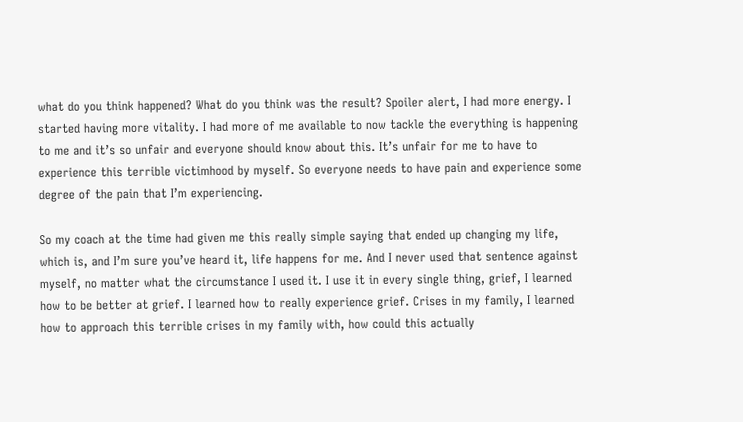what do you think happened? What do you think was the result? Spoiler alert, I had more energy. I started having more vitality. I had more of me available to now tackle the everything is happening to me and it’s so unfair and everyone should know about this. It’s unfair for me to have to experience this terrible victimhood by myself. So everyone needs to have pain and experience some degree of the pain that I’m experiencing.

So my coach at the time had given me this really simple saying that ended up changing my life, which is, and I’m sure you’ve heard it, life happens for me. And I never used that sentence against myself, no matter what the circumstance I used it. I use it in every single thing, grief, I learned how to be better at grief. I learned how to really experience grief. Crises in my family, I learned how to approach this terrible crises in my family with, how could this actually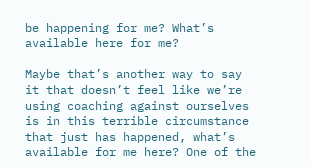be happening for me? What’s available here for me?

Maybe that’s another way to say it that doesn’t feel like we’re using coaching against ourselves is in this terrible circumstance that just has happened, what’s available for me here? One of the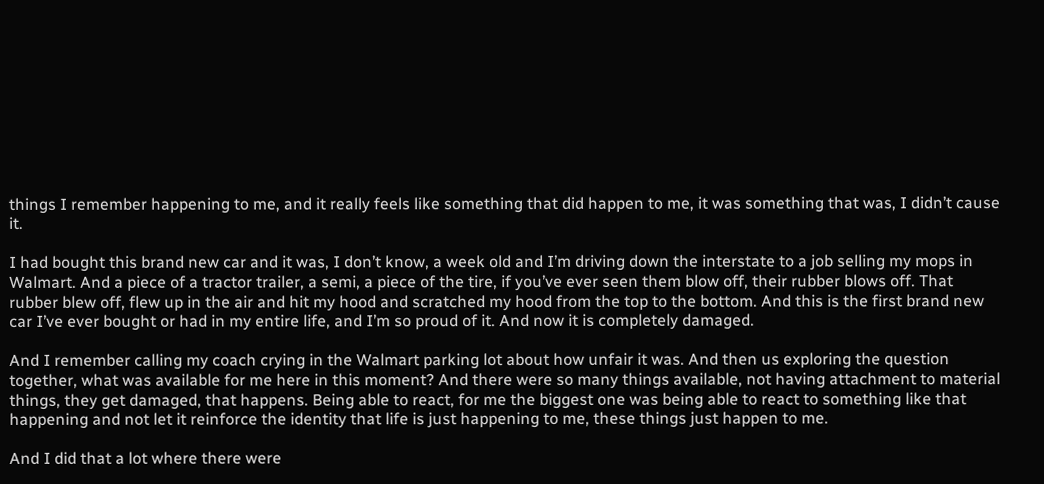things I remember happening to me, and it really feels like something that did happen to me, it was something that was, I didn’t cause it.

I had bought this brand new car and it was, I don’t know, a week old and I’m driving down the interstate to a job selling my mops in Walmart. And a piece of a tractor trailer, a semi, a piece of the tire, if you’ve ever seen them blow off, their rubber blows off. That rubber blew off, flew up in the air and hit my hood and scratched my hood from the top to the bottom. And this is the first brand new car I’ve ever bought or had in my entire life, and I’m so proud of it. And now it is completely damaged.

And I remember calling my coach crying in the Walmart parking lot about how unfair it was. And then us exploring the question together, what was available for me here in this moment? And there were so many things available, not having attachment to material things, they get damaged, that happens. Being able to react, for me the biggest one was being able to react to something like that happening and not let it reinforce the identity that life is just happening to me, these things just happen to me.

And I did that a lot where there were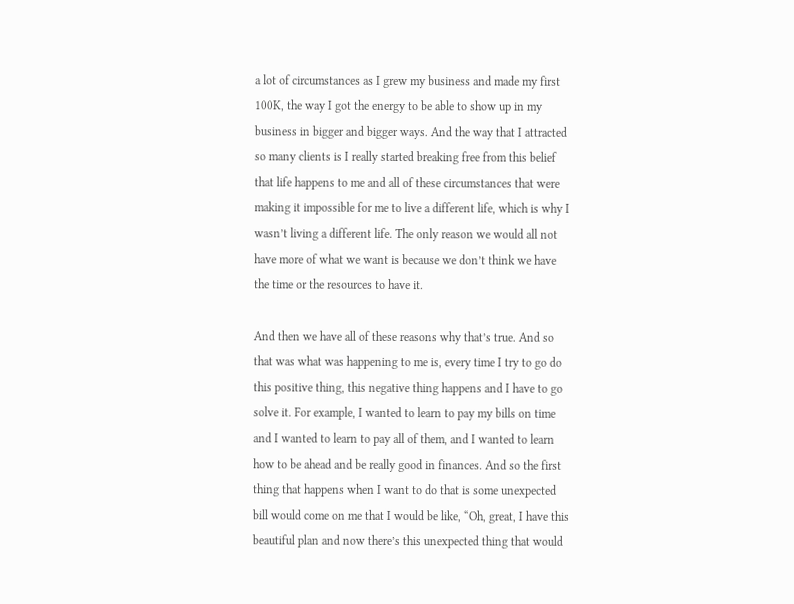a lot of circumstances as I grew my business and made my first 100K, the way I got the energy to be able to show up in my business in bigger and bigger ways. And the way that I attracted so many clients is I really started breaking free from this belief that life happens to me and all of these circumstances that were making it impossible for me to live a different life, which is why I wasn’t living a different life. The only reason we would all not have more of what we want is because we don’t think we have the time or the resources to have it.

And then we have all of these reasons why that’s true. And so that was what was happening to me is, every time I try to go do this positive thing, this negative thing happens and I have to go solve it. For example, I wanted to learn to pay my bills on time and I wanted to learn to pay all of them, and I wanted to learn how to be ahead and be really good in finances. And so the first thing that happens when I want to do that is some unexpected bill would come on me that I would be like, “Oh, great, I have this beautiful plan and now there’s this unexpected thing that would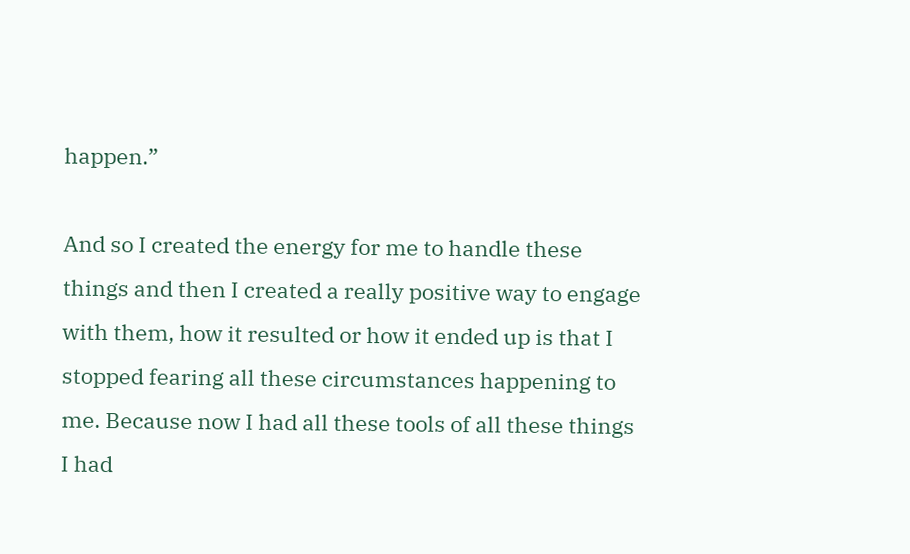happen.”

And so I created the energy for me to handle these things and then I created a really positive way to engage with them, how it resulted or how it ended up is that I stopped fearing all these circumstances happening to me. Because now I had all these tools of all these things I had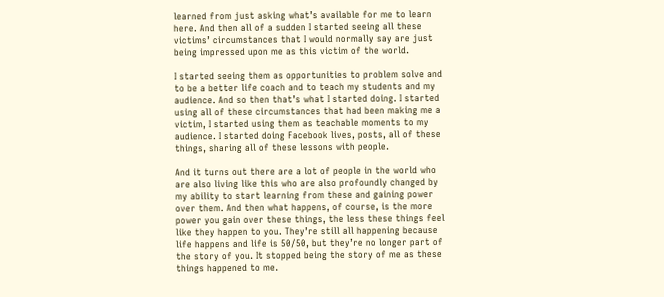learned from just asking what’s available for me to learn here. And then all of a sudden I started seeing all these victims’ circumstances that I would normally say are just being impressed upon me as this victim of the world.

I started seeing them as opportunities to problem solve and to be a better life coach and to teach my students and my audience. And so then that’s what I started doing. I started using all of these circumstances that had been making me a victim, I started using them as teachable moments to my audience. I started doing Facebook lives, posts, all of these things, sharing all of these lessons with people.

And it turns out there are a lot of people in the world who are also living like this who are also profoundly changed by my ability to start learning from these and gaining power over them. And then what happens, of course, is the more power you gain over these things, the less these things feel like they happen to you. They’re still all happening because life happens and life is 50/50, but they’re no longer part of the story of you. It stopped being the story of me as these things happened to me.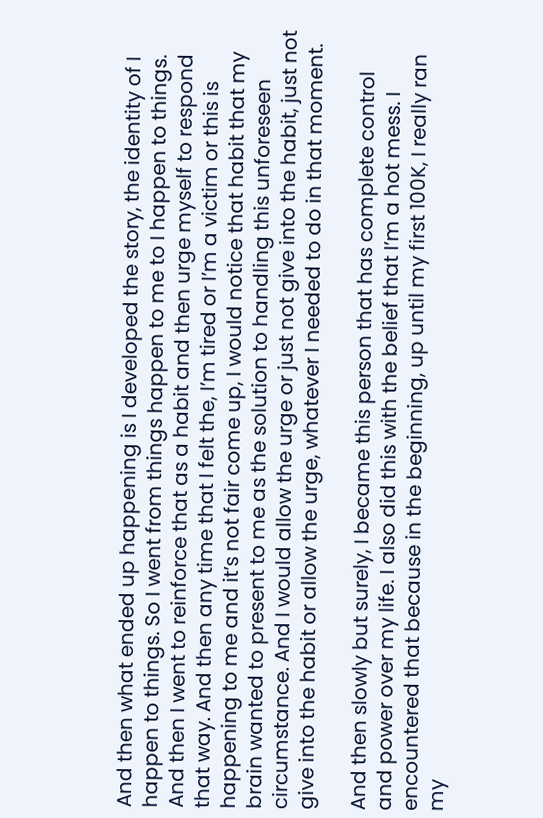And then what ended up happening is I developed the story, the identity of I happen to things. So I went from things happen to me to I happen to things. And then I went to reinforce that as a habit and then urge myself to respond that way. And then any time that I felt the, I’m tired or I’m a victim or this is happening to me and it’s not fair come up, I would notice that habit that my brain wanted to present to me as the solution to handling this unforeseen circumstance. And I would allow the urge or just not give into the habit, just not give into the habit or allow the urge, whatever I needed to do in that moment.

And then slowly but surely, I became this person that has complete control and power over my life. I also did this with the belief that I’m a hot mess. I encountered that because in the beginning, up until my first 100K, I really ran my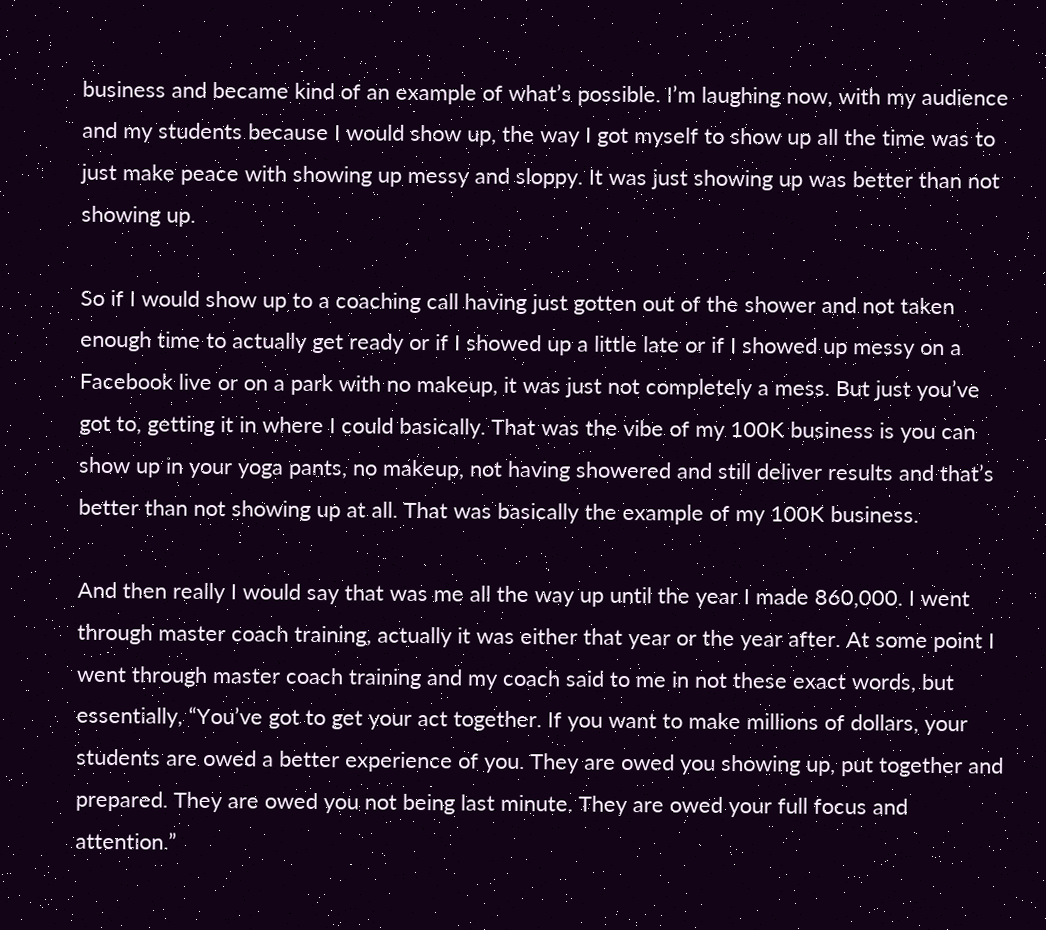business and became kind of an example of what’s possible. I’m laughing now, with my audience and my students because I would show up, the way I got myself to show up all the time was to just make peace with showing up messy and sloppy. It was just showing up was better than not showing up.

So if I would show up to a coaching call having just gotten out of the shower and not taken enough time to actually get ready or if I showed up a little late or if I showed up messy on a Facebook live or on a park with no makeup, it was just not completely a mess. But just you’ve got to, getting it in where I could basically. That was the vibe of my 100K business is you can show up in your yoga pants, no makeup, not having showered and still deliver results and that’s better than not showing up at all. That was basically the example of my 100K business.

And then really I would say that was me all the way up until the year I made 860,000. I went through master coach training, actually it was either that year or the year after. At some point I went through master coach training and my coach said to me in not these exact words, but essentially, “You’ve got to get your act together. If you want to make millions of dollars, your students are owed a better experience of you. They are owed you showing up, put together and prepared. They are owed you not being last minute. They are owed your full focus and attention.”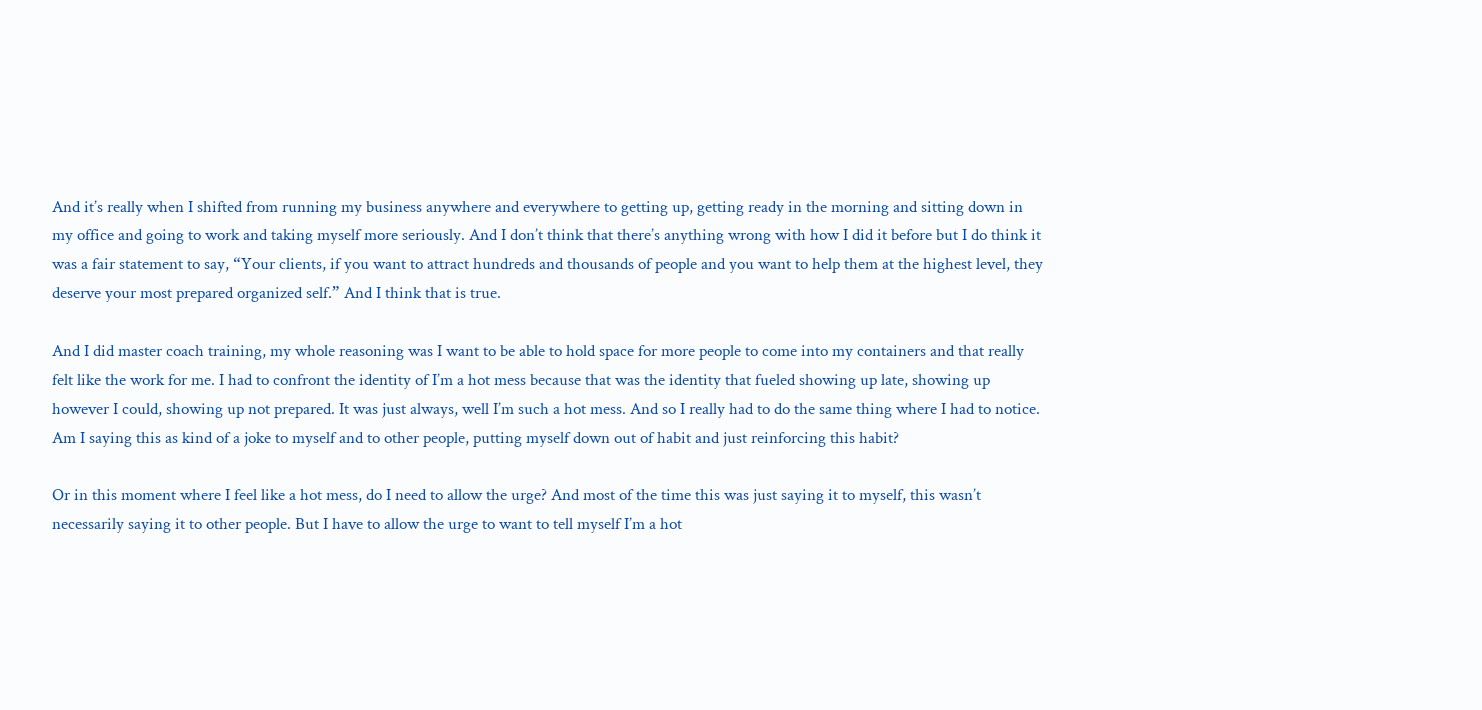And it’s really when I shifted from running my business anywhere and everywhere to getting up, getting ready in the morning and sitting down in my office and going to work and taking myself more seriously. And I don’t think that there’s anything wrong with how I did it before but I do think it was a fair statement to say, “Your clients, if you want to attract hundreds and thousands of people and you want to help them at the highest level, they deserve your most prepared organized self.” And I think that is true.

And I did master coach training, my whole reasoning was I want to be able to hold space for more people to come into my containers and that really felt like the work for me. I had to confront the identity of I’m a hot mess because that was the identity that fueled showing up late, showing up however I could, showing up not prepared. It was just always, well I’m such a hot mess. And so I really had to do the same thing where I had to notice. Am I saying this as kind of a joke to myself and to other people, putting myself down out of habit and just reinforcing this habit?

Or in this moment where I feel like a hot mess, do I need to allow the urge? And most of the time this was just saying it to myself, this wasn’t necessarily saying it to other people. But I have to allow the urge to want to tell myself I’m a hot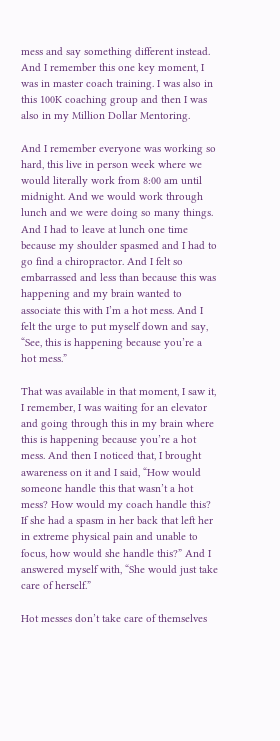mess and say something different instead. And I remember this one key moment, I was in master coach training. I was also in this 100K coaching group and then I was also in my Million Dollar Mentoring.

And I remember everyone was working so hard, this live in person week where we would literally work from 8:00 am until midnight. And we would work through lunch and we were doing so many things. And I had to leave at lunch one time because my shoulder spasmed and I had to go find a chiropractor. And I felt so embarrassed and less than because this was happening and my brain wanted to associate this with I’m a hot mess. And I felt the urge to put myself down and say, “See, this is happening because you’re a hot mess.”

That was available in that moment, I saw it, I remember, I was waiting for an elevator and going through this in my brain where this is happening because you’re a hot mess. And then I noticed that, I brought awareness on it and I said, “How would someone handle this that wasn’t a hot mess? How would my coach handle this? If she had a spasm in her back that left her in extreme physical pain and unable to focus, how would she handle this?” And I answered myself with, “She would just take care of herself.”

Hot messes don’t take care of themselves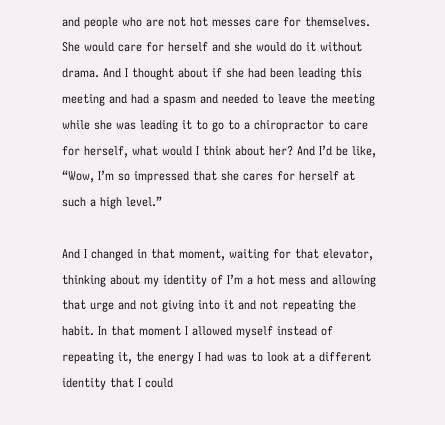and people who are not hot messes care for themselves. She would care for herself and she would do it without drama. And I thought about if she had been leading this meeting and had a spasm and needed to leave the meeting while she was leading it to go to a chiropractor to care for herself, what would I think about her? And I’d be like, “Wow, I’m so impressed that she cares for herself at such a high level.”

And I changed in that moment, waiting for that elevator, thinking about my identity of I’m a hot mess and allowing that urge and not giving into it and not repeating the habit. In that moment I allowed myself instead of repeating it, the energy I had was to look at a different identity that I could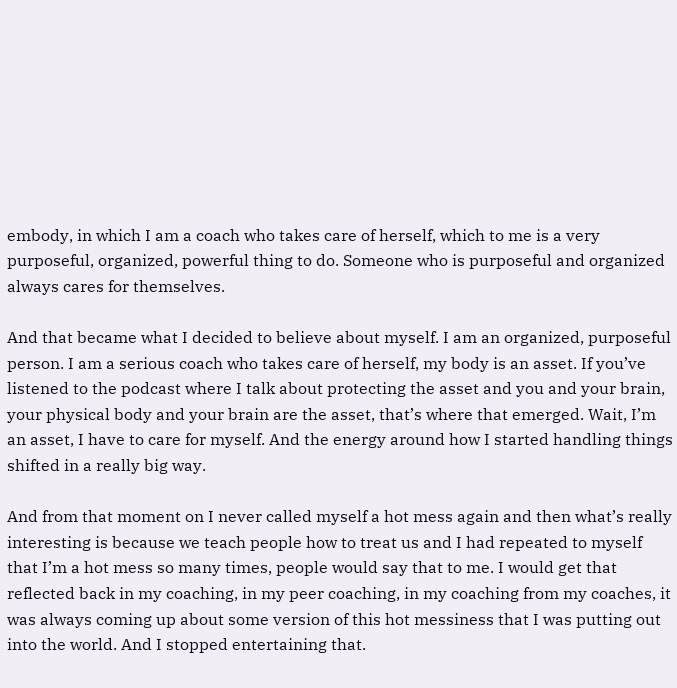embody, in which I am a coach who takes care of herself, which to me is a very purposeful, organized, powerful thing to do. Someone who is purposeful and organized always cares for themselves.

And that became what I decided to believe about myself. I am an organized, purposeful person. I am a serious coach who takes care of herself, my body is an asset. If you’ve listened to the podcast where I talk about protecting the asset and you and your brain, your physical body and your brain are the asset, that’s where that emerged. Wait, I’m an asset, I have to care for myself. And the energy around how I started handling things shifted in a really big way.

And from that moment on I never called myself a hot mess again and then what’s really interesting is because we teach people how to treat us and I had repeated to myself that I’m a hot mess so many times, people would say that to me. I would get that reflected back in my coaching, in my peer coaching, in my coaching from my coaches, it was always coming up about some version of this hot messiness that I was putting out into the world. And I stopped entertaining that.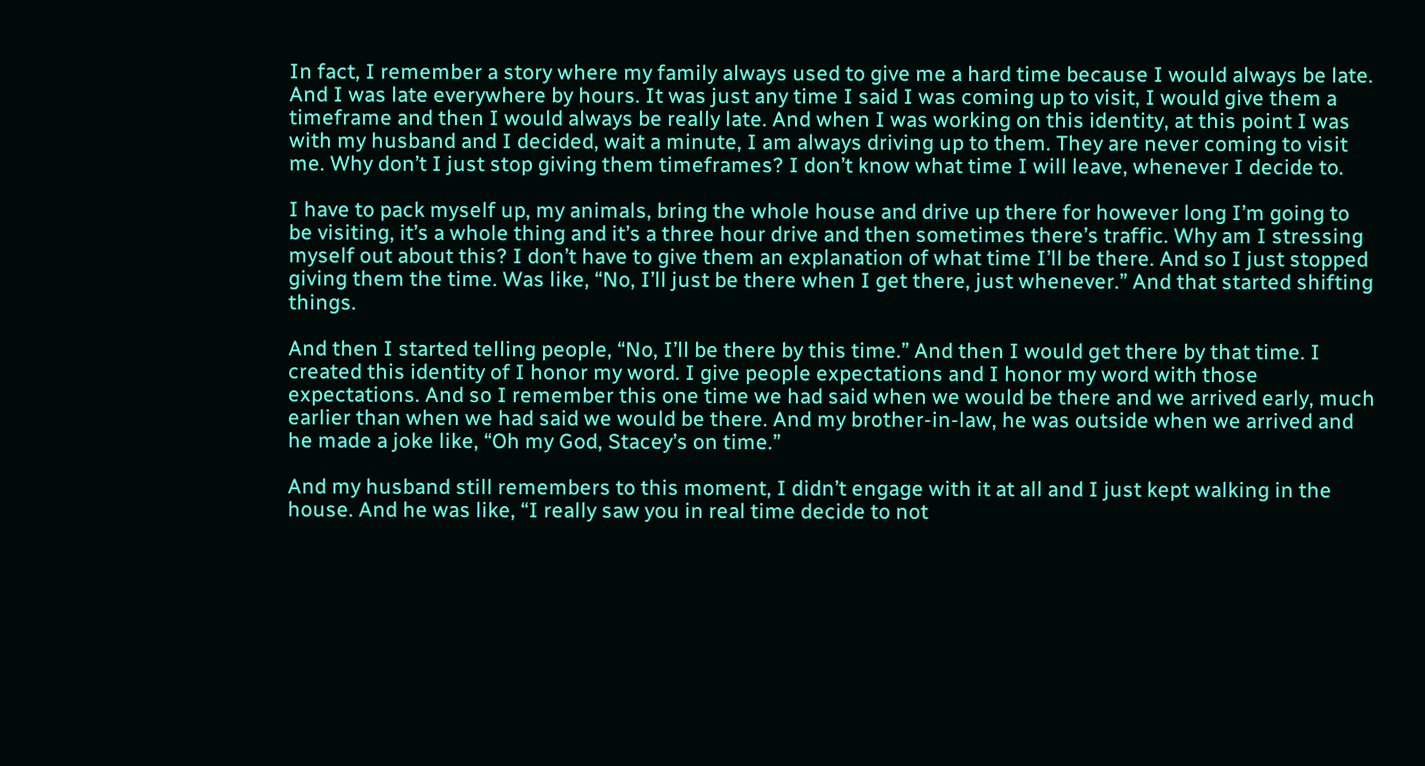In fact, I remember a story where my family always used to give me a hard time because I would always be late. And I was late everywhere by hours. It was just any time I said I was coming up to visit, I would give them a timeframe and then I would always be really late. And when I was working on this identity, at this point I was with my husband and I decided, wait a minute, I am always driving up to them. They are never coming to visit me. Why don’t I just stop giving them timeframes? I don’t know what time I will leave, whenever I decide to.

I have to pack myself up, my animals, bring the whole house and drive up there for however long I’m going to be visiting, it’s a whole thing and it’s a three hour drive and then sometimes there’s traffic. Why am I stressing myself out about this? I don’t have to give them an explanation of what time I’ll be there. And so I just stopped giving them the time. Was like, “No, I’ll just be there when I get there, just whenever.” And that started shifting things.

And then I started telling people, “No, I’ll be there by this time.” And then I would get there by that time. I created this identity of I honor my word. I give people expectations and I honor my word with those expectations. And so I remember this one time we had said when we would be there and we arrived early, much earlier than when we had said we would be there. And my brother-in-law, he was outside when we arrived and he made a joke like, “Oh my God, Stacey’s on time.”

And my husband still remembers to this moment, I didn’t engage with it at all and I just kept walking in the house. And he was like, “I really saw you in real time decide to not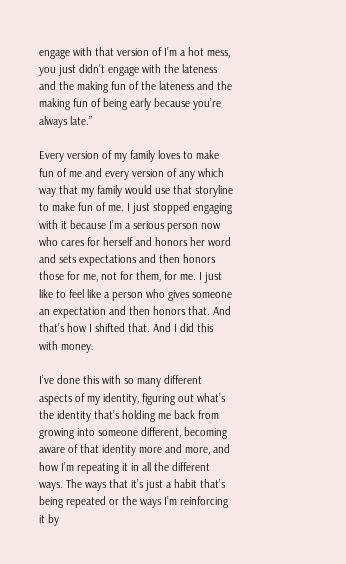engage with that version of I’m a hot mess, you just didn’t engage with the lateness and the making fun of the lateness and the making fun of being early because you’re always late.”

Every version of my family loves to make fun of me and every version of any which way that my family would use that storyline to make fun of me. I just stopped engaging with it because I’m a serious person now who cares for herself and honors her word and sets expectations and then honors those for me, not for them, for me. I just like to feel like a person who gives someone an expectation and then honors that. And that’s how I shifted that. And I did this with money.

I’ve done this with so many different aspects of my identity, figuring out what’s the identity that’s holding me back from growing into someone different, becoming aware of that identity more and more, and how I’m repeating it in all the different ways. The ways that it’s just a habit that’s being repeated or the ways I’m reinforcing it by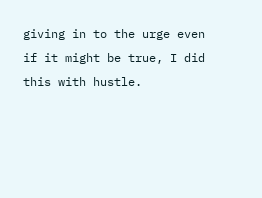giving in to the urge even if it might be true, I did this with hustle.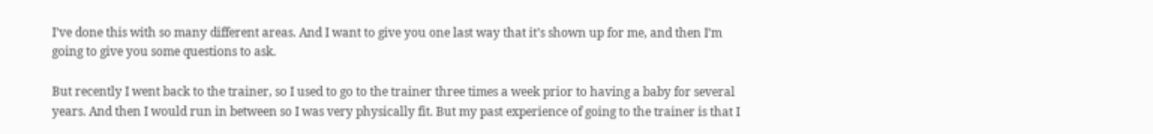I’ve done this with so many different areas. And I want to give you one last way that it’s shown up for me, and then I’m going to give you some questions to ask.

But recently I went back to the trainer, so I used to go to the trainer three times a week prior to having a baby for several years. And then I would run in between so I was very physically fit. But my past experience of going to the trainer is that I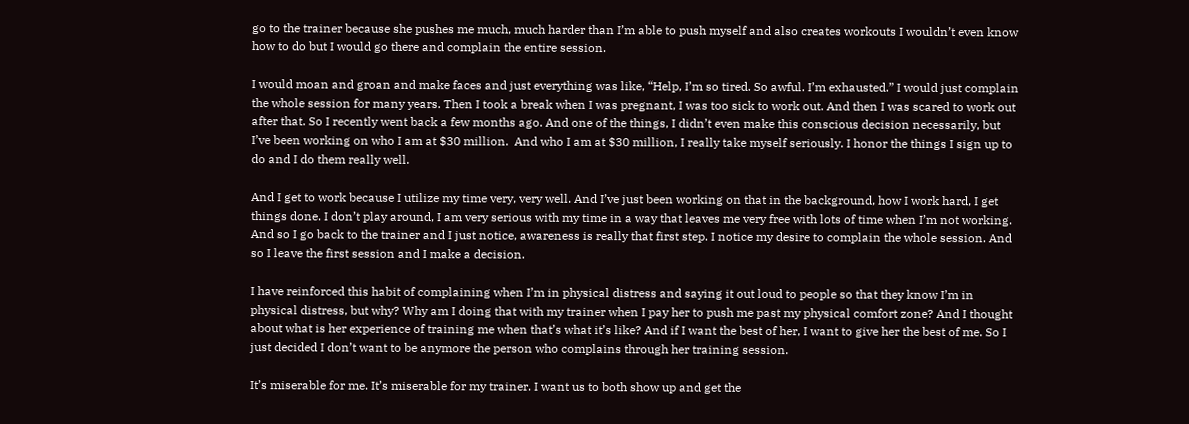go to the trainer because she pushes me much, much harder than I’m able to push myself and also creates workouts I wouldn’t even know how to do but I would go there and complain the entire session.

I would moan and groan and make faces and just everything was like, “Help, I’m so tired. So awful. I’m exhausted.” I would just complain the whole session for many years. Then I took a break when I was pregnant, I was too sick to work out. And then I was scared to work out after that. So I recently went back a few months ago. And one of the things, I didn’t even make this conscious decision necessarily, but I’ve been working on who I am at $30 million.  And who I am at $30 million, I really take myself seriously. I honor the things I sign up to do and I do them really well.

And I get to work because I utilize my time very, very well. And I’ve just been working on that in the background, how I work hard, I get things done. I don’t play around, I am very serious with my time in a way that leaves me very free with lots of time when I’m not working. And so I go back to the trainer and I just notice, awareness is really that first step. I notice my desire to complain the whole session. And so I leave the first session and I make a decision.

I have reinforced this habit of complaining when I’m in physical distress and saying it out loud to people so that they know I’m in physical distress, but why? Why am I doing that with my trainer when I pay her to push me past my physical comfort zone? And I thought about what is her experience of training me when that’s what it’s like? And if I want the best of her, I want to give her the best of me. So I just decided I don’t want to be anymore the person who complains through her training session.

It’s miserable for me. It’s miserable for my trainer. I want us to both show up and get the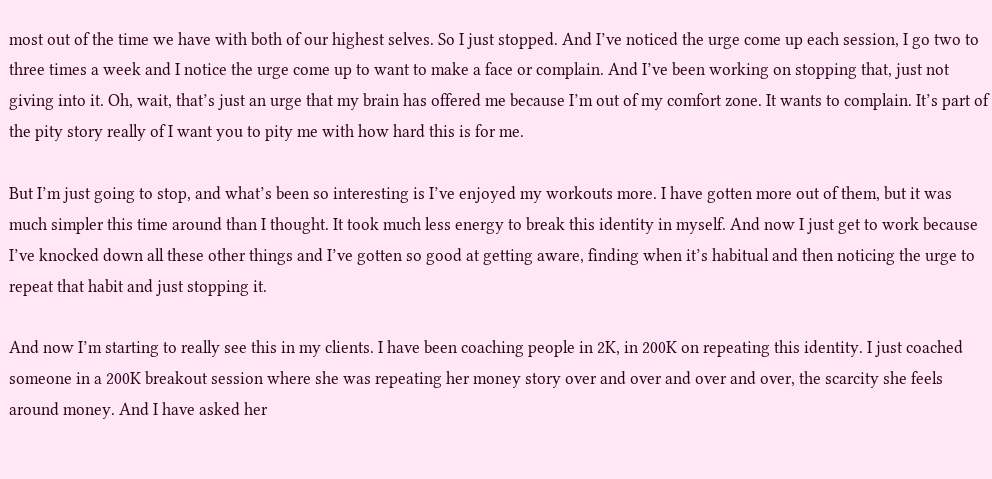most out of the time we have with both of our highest selves. So I just stopped. And I’ve noticed the urge come up each session, I go two to three times a week and I notice the urge come up to want to make a face or complain. And I’ve been working on stopping that, just not giving into it. Oh, wait, that’s just an urge that my brain has offered me because I’m out of my comfort zone. It wants to complain. It’s part of the pity story really of I want you to pity me with how hard this is for me.

But I’m just going to stop, and what’s been so interesting is I’ve enjoyed my workouts more. I have gotten more out of them, but it was much simpler this time around than I thought. It took much less energy to break this identity in myself. And now I just get to work because I’ve knocked down all these other things and I’ve gotten so good at getting aware, finding when it’s habitual and then noticing the urge to repeat that habit and just stopping it.

And now I’m starting to really see this in my clients. I have been coaching people in 2K, in 200K on repeating this identity. I just coached someone in a 200K breakout session where she was repeating her money story over and over and over and over, the scarcity she feels around money. And I have asked her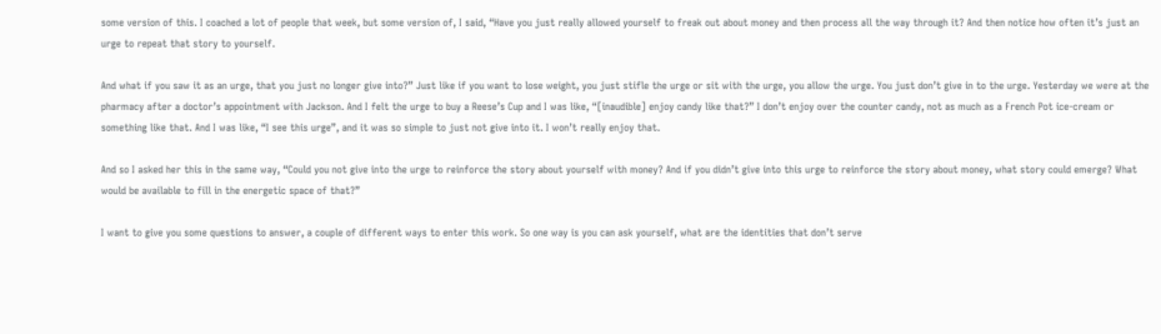some version of this. I coached a lot of people that week, but some version of, I said, “Have you just really allowed yourself to freak out about money and then process all the way through it? And then notice how often it’s just an urge to repeat that story to yourself.

And what if you saw it as an urge, that you just no longer give into?” Just like if you want to lose weight, you just stifle the urge or sit with the urge, you allow the urge. You just don’t give in to the urge. Yesterday we were at the pharmacy after a doctor’s appointment with Jackson. And I felt the urge to buy a Reese’s Cup and I was like, “[inaudible] enjoy candy like that?” I don’t enjoy over the counter candy, not as much as a French Pot ice-cream or something like that. And I was like, “I see this urge”, and it was so simple to just not give into it. I won’t really enjoy that.

And so I asked her this in the same way, “Could you not give into the urge to reinforce the story about yourself with money? And if you didn’t give into this urge to reinforce the story about money, what story could emerge? What would be available to fill in the energetic space of that?”

I want to give you some questions to answer, a couple of different ways to enter this work. So one way is you can ask yourself, what are the identities that don’t serve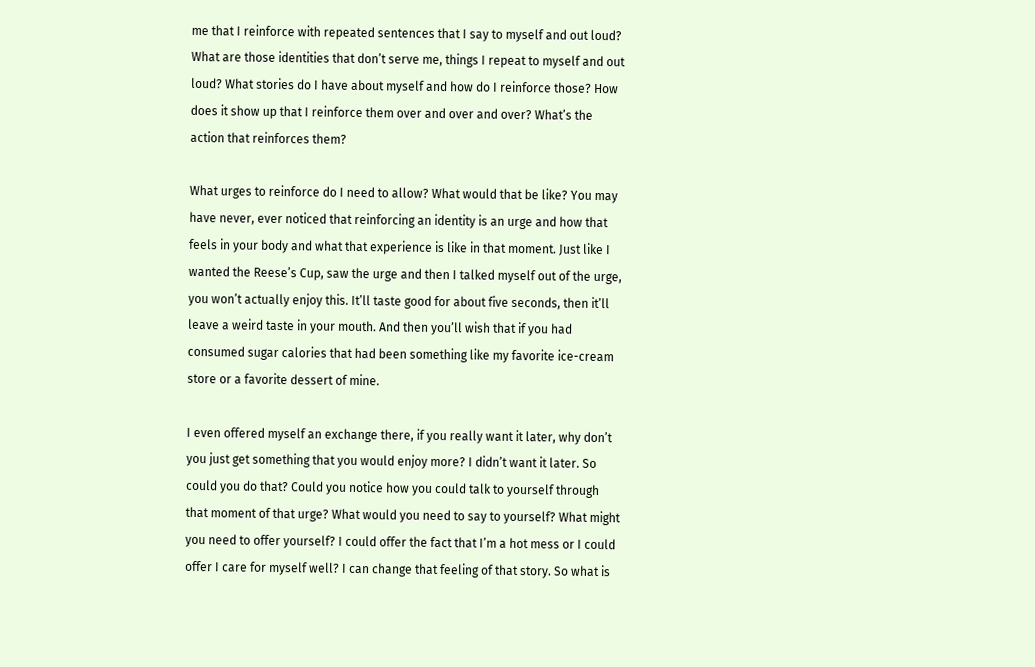me that I reinforce with repeated sentences that I say to myself and out loud? What are those identities that don’t serve me, things I repeat to myself and out loud? What stories do I have about myself and how do I reinforce those? How does it show up that I reinforce them over and over and over? What’s the action that reinforces them?

What urges to reinforce do I need to allow? What would that be like? You may have never, ever noticed that reinforcing an identity is an urge and how that feels in your body and what that experience is like in that moment. Just like I wanted the Reese’s Cup, saw the urge and then I talked myself out of the urge, you won’t actually enjoy this. It’ll taste good for about five seconds, then it’ll leave a weird taste in your mouth. And then you’ll wish that if you had consumed sugar calories that had been something like my favorite ice-cream store or a favorite dessert of mine.

I even offered myself an exchange there, if you really want it later, why don’t you just get something that you would enjoy more? I didn’t want it later. So could you do that? Could you notice how you could talk to yourself through that moment of that urge? What would you need to say to yourself? What might you need to offer yourself? I could offer the fact that I’m a hot mess or I could offer I care for myself well? I can change that feeling of that story. So what is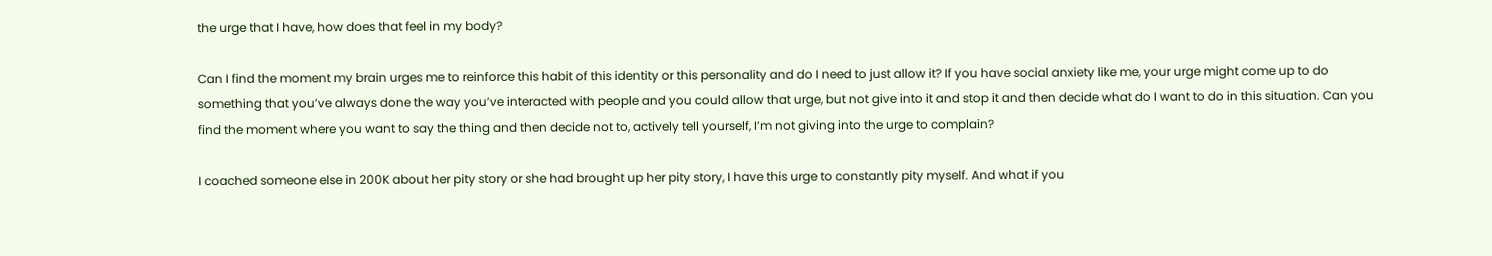the urge that I have, how does that feel in my body?

Can I find the moment my brain urges me to reinforce this habit of this identity or this personality and do I need to just allow it? If you have social anxiety like me, your urge might come up to do something that you’ve always done the way you’ve interacted with people and you could allow that urge, but not give into it and stop it and then decide what do I want to do in this situation. Can you find the moment where you want to say the thing and then decide not to, actively tell yourself, I’m not giving into the urge to complain?

I coached someone else in 200K about her pity story or she had brought up her pity story, I have this urge to constantly pity myself. And what if you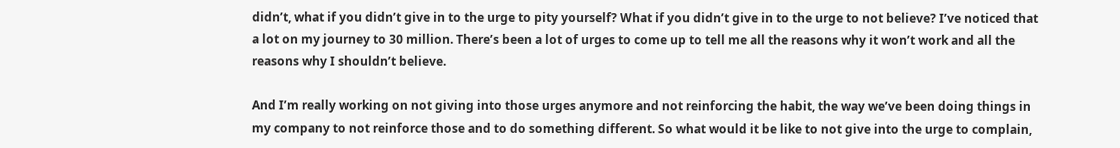didn’t, what if you didn’t give in to the urge to pity yourself? What if you didn’t give in to the urge to not believe? I’ve noticed that a lot on my journey to 30 million. There’s been a lot of urges to come up to tell me all the reasons why it won’t work and all the reasons why I shouldn’t believe.

And I’m really working on not giving into those urges anymore and not reinforcing the habit, the way we’ve been doing things in my company to not reinforce those and to do something different. So what would it be like to not give into the urge to complain,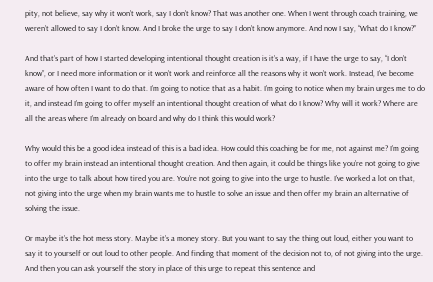pity, not believe, say why it won’t work, say I don’t know? That was another one. When I went through coach training, we weren’t allowed to say I don’t know. And I broke the urge to say I don’t know anymore. And now I say, “What do I know?”

And that’s part of how I started developing intentional thought creation is it’s a way, if I have the urge to say, “I don’t know”, or I need more information or it won’t work and reinforce all the reasons why it won’t work. Instead, I’ve become aware of how often I want to do that. I’m going to notice that as a habit. I’m going to notice when my brain urges me to do it, and instead I’m going to offer myself an intentional thought creation of what do I know? Why will it work? Where are all the areas where I’m already on board and why do I think this would work?

Why would this be a good idea instead of this is a bad idea. How could this coaching be for me, not against me? I’m going to offer my brain instead an intentional thought creation. And then again, it could be things like you’re not going to give into the urge to talk about how tired you are. You’re not going to give into the urge to hustle. I’ve worked a lot on that, not giving into the urge when my brain wants me to hustle to solve an issue and then offer my brain an alternative of solving the issue.

Or maybe it’s the hot mess story. Maybe it’s a money story. But you want to say the thing out loud, either you want to say it to yourself or out loud to other people. And finding that moment of the decision not to, of not giving into the urge. And then you can ask yourself the story in place of this urge to repeat this sentence and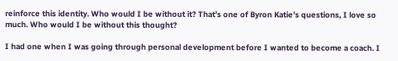reinforce this identity. Who would I be without it? That’s one of Byron Katie’s questions, I love so much. Who would I be without this thought?

I had one when I was going through personal development before I wanted to become a coach. I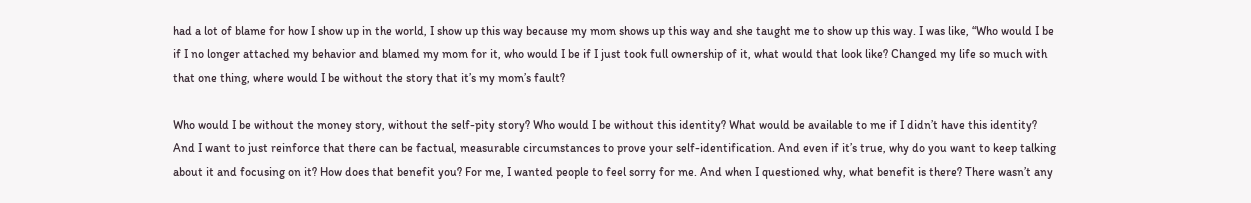had a lot of blame for how I show up in the world, I show up this way because my mom shows up this way and she taught me to show up this way. I was like, “Who would I be if I no longer attached my behavior and blamed my mom for it, who would I be if I just took full ownership of it, what would that look like? Changed my life so much with that one thing, where would I be without the story that it’s my mom’s fault?

Who would I be without the money story, without the self-pity story? Who would I be without this identity? What would be available to me if I didn’t have this identity? And I want to just reinforce that there can be factual, measurable circumstances to prove your self-identification. And even if it’s true, why do you want to keep talking about it and focusing on it? How does that benefit you? For me, I wanted people to feel sorry for me. And when I questioned why, what benefit is there? There wasn’t any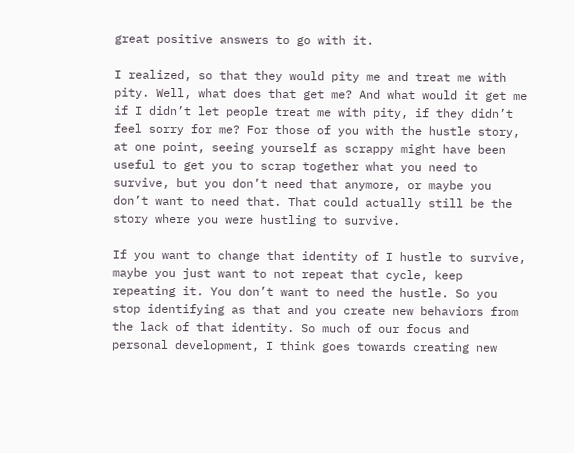great positive answers to go with it.

I realized, so that they would pity me and treat me with pity. Well, what does that get me? And what would it get me if I didn’t let people treat me with pity, if they didn’t feel sorry for me? For those of you with the hustle story, at one point, seeing yourself as scrappy might have been useful to get you to scrap together what you need to survive, but you don’t need that anymore, or maybe you don’t want to need that. That could actually still be the story where you were hustling to survive.

If you want to change that identity of I hustle to survive, maybe you just want to not repeat that cycle, keep repeating it. You don’t want to need the hustle. So you stop identifying as that and you create new behaviors from the lack of that identity. So much of our focus and personal development, I think goes towards creating new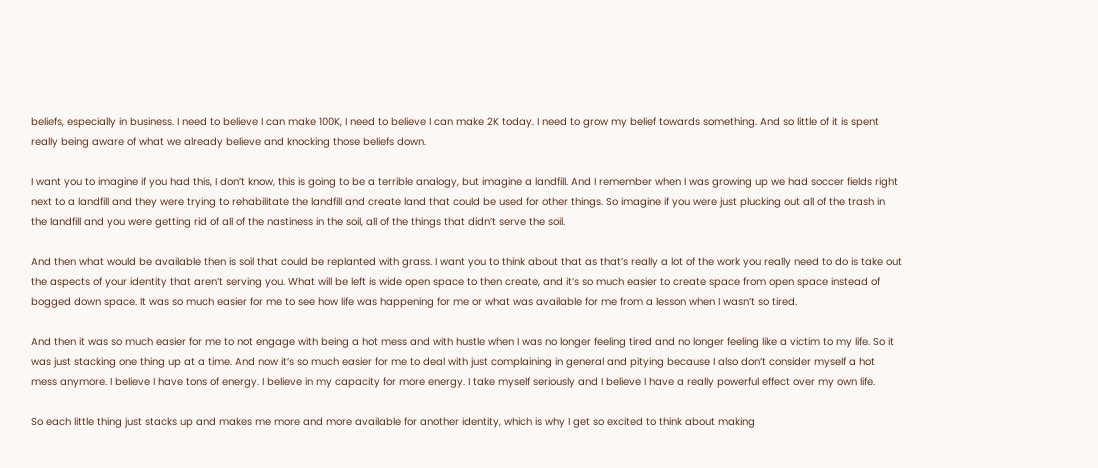beliefs, especially in business. I need to believe I can make 100K, I need to believe I can make 2K today. I need to grow my belief towards something. And so little of it is spent really being aware of what we already believe and knocking those beliefs down.

I want you to imagine if you had this, I don’t know, this is going to be a terrible analogy, but imagine a landfill. And I remember when I was growing up we had soccer fields right next to a landfill and they were trying to rehabilitate the landfill and create land that could be used for other things. So imagine if you were just plucking out all of the trash in the landfill and you were getting rid of all of the nastiness in the soil, all of the things that didn’t serve the soil.

And then what would be available then is soil that could be replanted with grass. I want you to think about that as that’s really a lot of the work you really need to do is take out the aspects of your identity that aren’t serving you. What will be left is wide open space to then create, and it’s so much easier to create space from open space instead of bogged down space. It was so much easier for me to see how life was happening for me or what was available for me from a lesson when I wasn’t so tired.

And then it was so much easier for me to not engage with being a hot mess and with hustle when I was no longer feeling tired and no longer feeling like a victim to my life. So it was just stacking one thing up at a time. And now it’s so much easier for me to deal with just complaining in general and pitying because I also don’t consider myself a hot mess anymore. I believe I have tons of energy. I believe in my capacity for more energy. I take myself seriously and I believe I have a really powerful effect over my own life.

So each little thing just stacks up and makes me more and more available for another identity, which is why I get so excited to think about making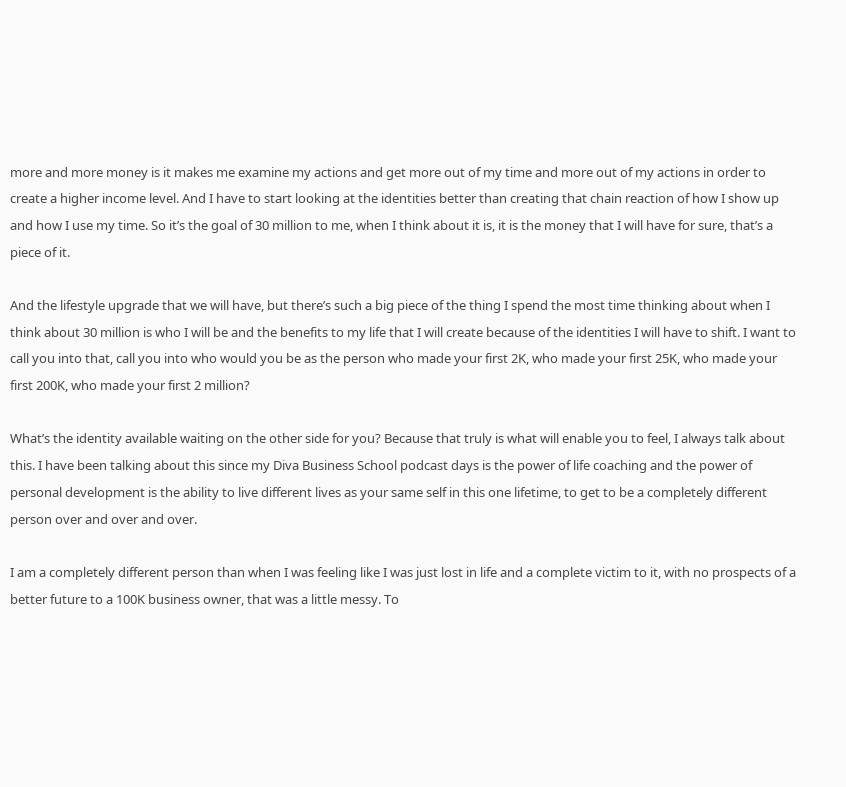more and more money is it makes me examine my actions and get more out of my time and more out of my actions in order to create a higher income level. And I have to start looking at the identities better than creating that chain reaction of how I show up and how I use my time. So it’s the goal of 30 million to me, when I think about it is, it is the money that I will have for sure, that’s a piece of it.

And the lifestyle upgrade that we will have, but there’s such a big piece of the thing I spend the most time thinking about when I think about 30 million is who I will be and the benefits to my life that I will create because of the identities I will have to shift. I want to call you into that, call you into who would you be as the person who made your first 2K, who made your first 25K, who made your first 200K, who made your first 2 million?

What’s the identity available waiting on the other side for you? Because that truly is what will enable you to feel, I always talk about this. I have been talking about this since my Diva Business School podcast days is the power of life coaching and the power of personal development is the ability to live different lives as your same self in this one lifetime, to get to be a completely different person over and over and over.

I am a completely different person than when I was feeling like I was just lost in life and a complete victim to it, with no prospects of a better future to a 100K business owner, that was a little messy. To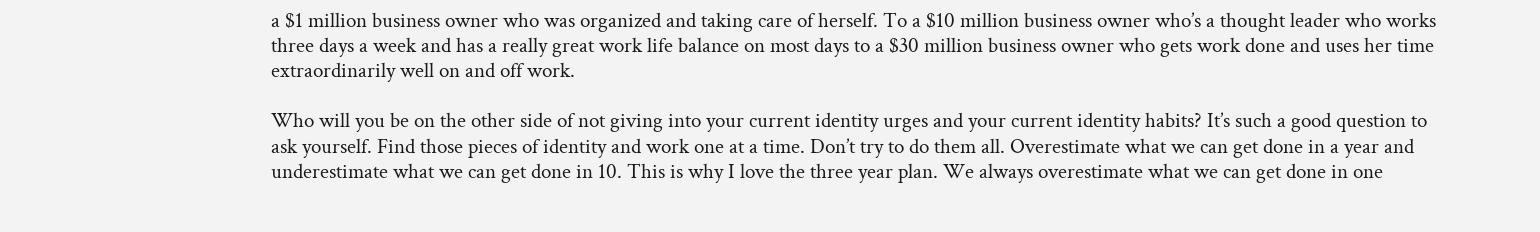a $1 million business owner who was organized and taking care of herself. To a $10 million business owner who’s a thought leader who works three days a week and has a really great work life balance on most days to a $30 million business owner who gets work done and uses her time extraordinarily well on and off work.

Who will you be on the other side of not giving into your current identity urges and your current identity habits? It’s such a good question to ask yourself. Find those pieces of identity and work one at a time. Don’t try to do them all. Overestimate what we can get done in a year and underestimate what we can get done in 10. This is why I love the three year plan. We always overestimate what we can get done in one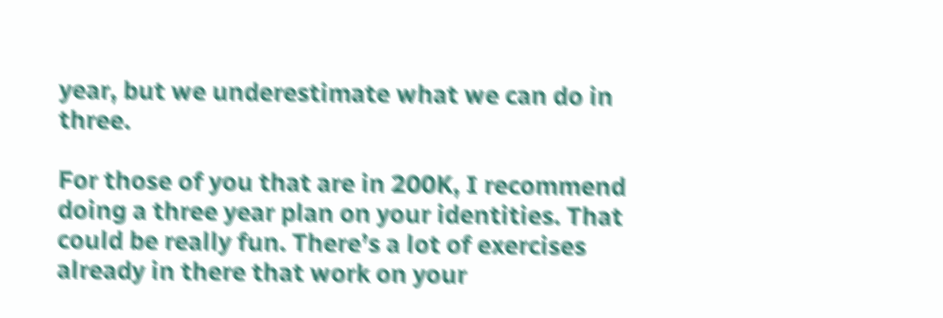year, but we underestimate what we can do in three.

For those of you that are in 200K, I recommend doing a three year plan on your identities. That could be really fun. There’s a lot of exercises already in there that work on your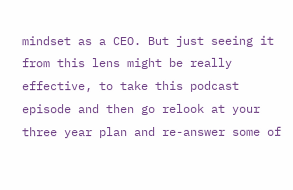mindset as a CEO. But just seeing it from this lens might be really effective, to take this podcast episode and then go relook at your three year plan and re-answer some of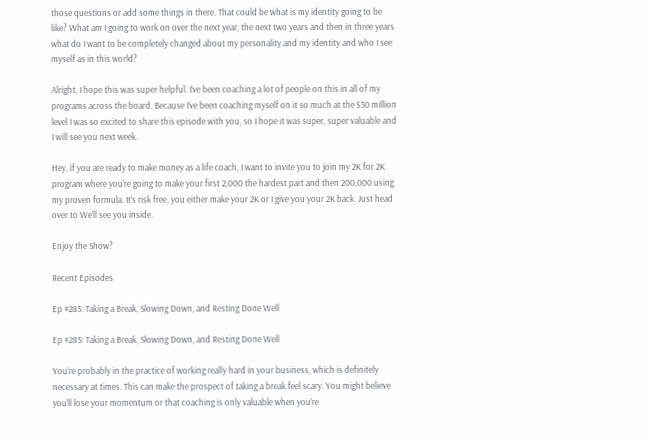those questions or add some things in there. That could be what is my identity going to be like? What am I going to work on over the next year, the next two years and then in three years what do I want to be completely changed about my personality and my identity and who I see myself as in this world?

Alright, I hope this was super helpful. I’ve been coaching a lot of people on this in all of my programs across the board. Because I’ve been coaching myself on it so much at the $30 million level I was so excited to share this episode with you, so I hope it was super, super valuable and I will see you next week.

Hey, if you are ready to make money as a life coach, I want to invite you to join my 2K for 2K program where you’re going to make your first 2,000 the hardest part and then 200,000 using my proven formula. It’s risk free, you either make your 2K or I give you your 2K back. Just head over to We’ll see you inside.

Enjoy the Show?

Recent Episodes

Ep #285: Taking a Break, Slowing Down, and Resting Done Well

Ep #285: Taking a Break, Slowing Down, and Resting Done Well

You’re probably in the practice of working really hard in your business, which is definitely necessary at times. This can make the prospect of taking a break feel scary. You might believe you’ll lose your momentum or that coaching is only valuable when you’re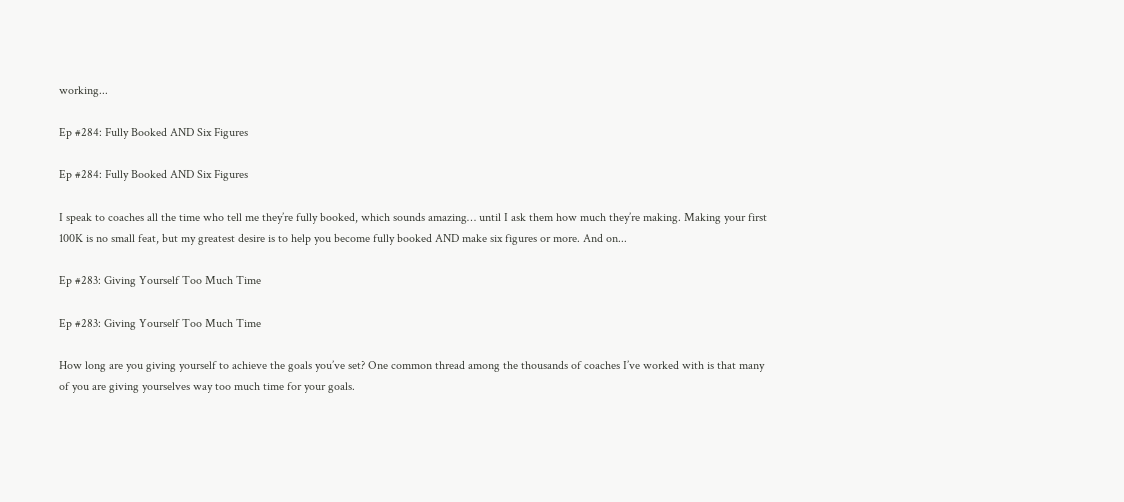working...

Ep #284: Fully Booked AND Six Figures

Ep #284: Fully Booked AND Six Figures

I speak to coaches all the time who tell me they’re fully booked, which sounds amazing… until I ask them how much they’re making. Making your first 100K is no small feat, but my greatest desire is to help you become fully booked AND make six figures or more. And on...

Ep #283: Giving Yourself Too Much Time

Ep #283: Giving Yourself Too Much Time

How long are you giving yourself to achieve the goals you’ve set? One common thread among the thousands of coaches I’ve worked with is that many of you are giving yourselves way too much time for your goals.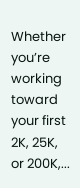Whether you’re working toward your first 2K, 25K, or 200K,...